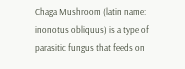Chaga Mushroom (latin name: inonotus obliquus) is a type of parasitic fungus that feeds on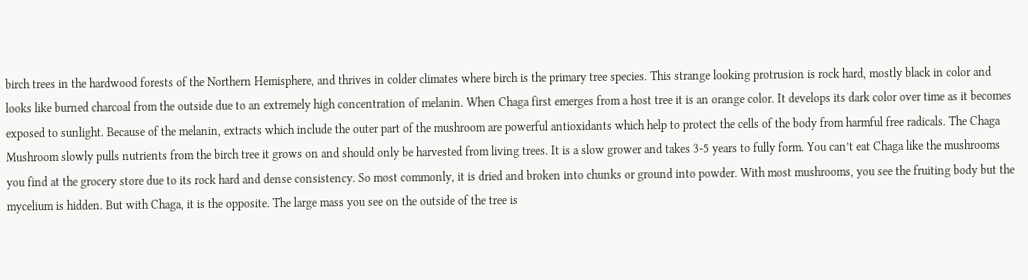birch trees in the hardwood forests of the Northern Hemisphere, and thrives in colder climates where birch is the primary tree species. This strange looking protrusion is rock hard, mostly black in color and looks like burned charcoal from the outside due to an extremely high concentration of melanin. When Chaga first emerges from a host tree it is an orange color. It develops its dark color over time as it becomes exposed to sunlight. Because of the melanin, extracts which include the outer part of the mushroom are powerful antioxidants which help to protect the cells of the body from harmful free radicals. The Chaga Mushroom slowly pulls nutrients from the birch tree it grows on and should only be harvested from living trees. It is a slow grower and takes 3-5 years to fully form. You can’t eat Chaga like the mushrooms you find at the grocery store due to its rock hard and dense consistency. So most commonly, it is dried and broken into chunks or ground into powder. With most mushrooms, you see the fruiting body but the mycelium is hidden. But with Chaga, it is the opposite. The large mass you see on the outside of the tree is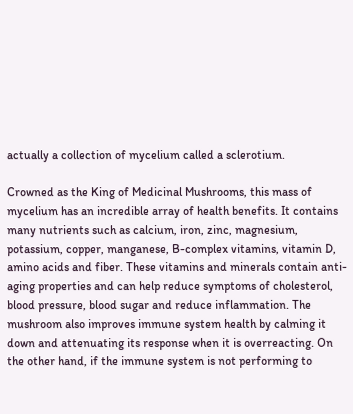actually a collection of mycelium called a sclerotium.

Crowned as the King of Medicinal Mushrooms, this mass of mycelium has an incredible array of health benefits. It contains many nutrients such as calcium, iron, zinc, magnesium, potassium, copper, manganese, B-complex vitamins, vitamin D, amino acids and fiber. These vitamins and minerals contain anti-aging properties and can help reduce symptoms of cholesterol, blood pressure, blood sugar and reduce inflammation. The mushroom also improves immune system health by calming it down and attenuating its response when it is overreacting. On the other hand, if the immune system is not performing to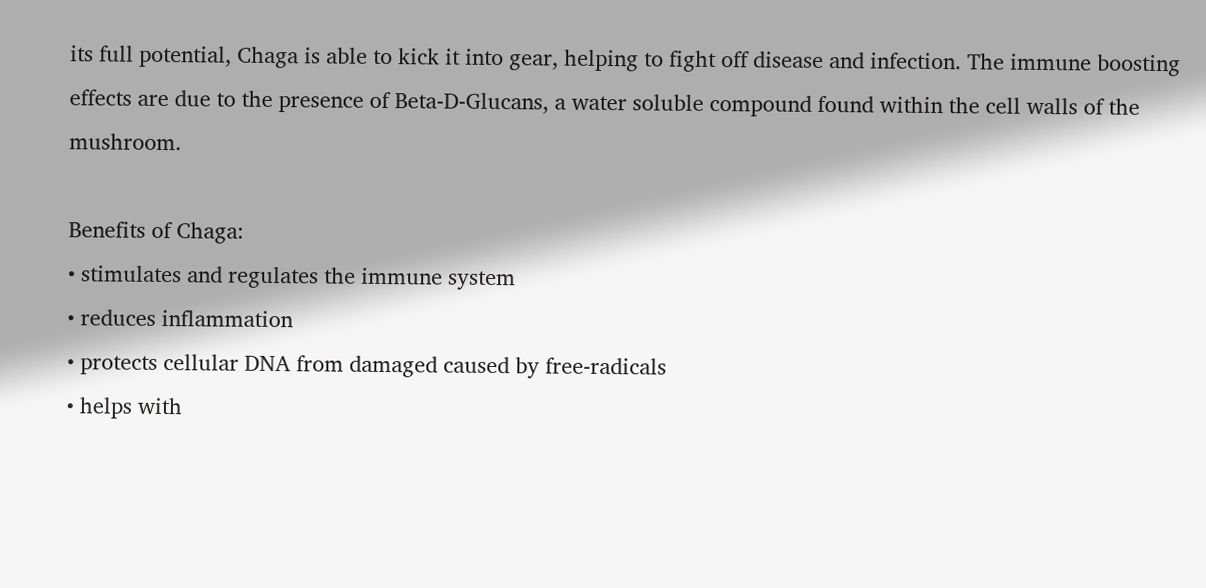its full potential, Chaga is able to kick it into gear, helping to fight off disease and infection. The immune boosting effects are due to the presence of Beta-D-Glucans, a water soluble compound found within the cell walls of the mushroom.

Benefits of Chaga:
• stimulates and regulates the immune system
• reduces inflammation
• protects cellular DNA from damaged caused by free-radicals
• helps with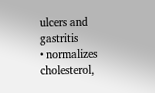ulcers and gastritis
• normalizes cholesterol,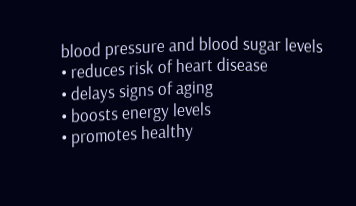blood pressure and blood sugar levels
• reduces risk of heart disease
• delays signs of aging
• boosts energy levels
• promotes healthy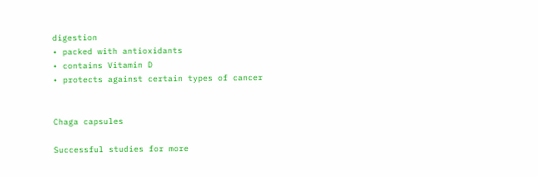digestion
• packed with antioxidants
• contains Vitamin D
• protects against certain types of cancer


Chaga capsules

Successful studies for more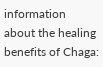information about the healing benefits of Chaga: